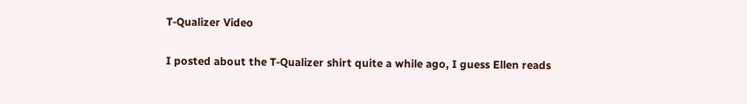T-Qualizer Video

I posted about the T-Qualizer shirt quite a while ago, I guess Ellen reads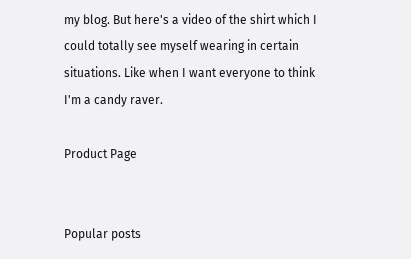my blog. But here's a video of the shirt which I could totally see myself wearing in certain situations. Like when I want everyone to think I'm a candy raver.

Product Page


Popular posts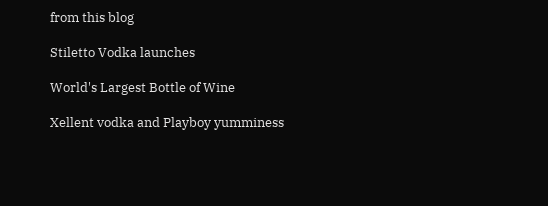from this blog

Stiletto Vodka launches

World's Largest Bottle of Wine

Xellent vodka and Playboy yumminess